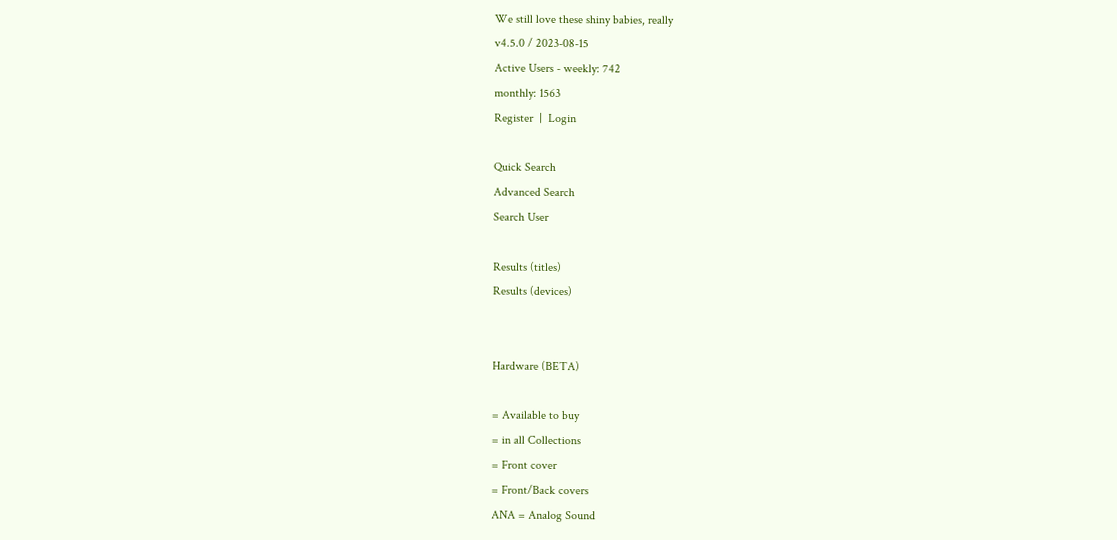We still love these shiny babies, really
v4.5.0 / 2023-08-15
Active Users - weekly: 742
monthly: 1563
Register  |  Login

Quick Search
Advanced Search
Search User

Results (titles)
Results (devices)


Hardware (BETA)

= Available to buy
= in all Collections
= Front cover
= Front/Back covers
ANA = Analog Sound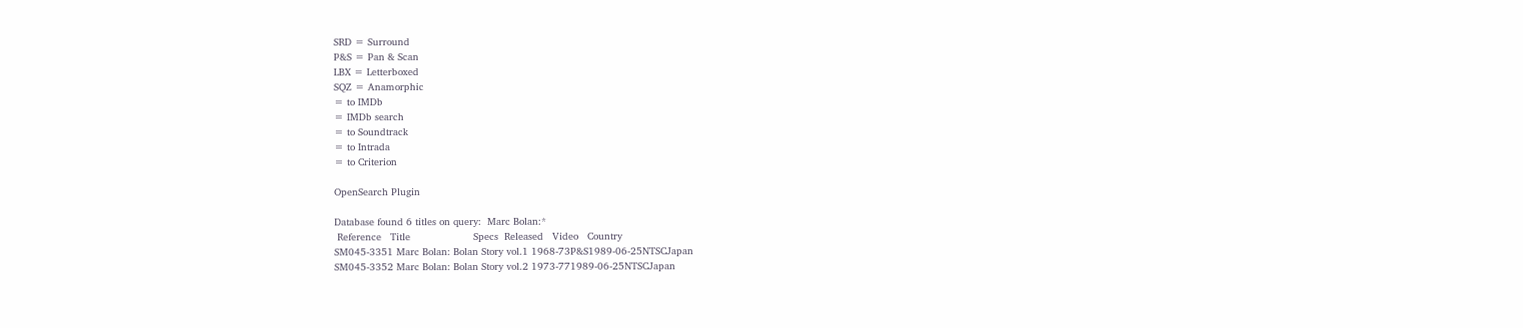SRD = Surround
P&S = Pan & Scan
LBX = Letterboxed
SQZ = Anamorphic
= to IMDb
= IMDb search
= to Soundtrack
= to Intrada
= to Criterion

OpenSearch Plugin

Database found 6 titles on query:  Marc Bolan:*
 Reference   Title                     Specs  Released   Video   Country
SM045-3351 Marc Bolan: Bolan Story vol.1 1968-73P&S1989-06-25NTSCJapan
SM045-3352 Marc Bolan: Bolan Story vol.2 1973-771989-06-25NTSCJapan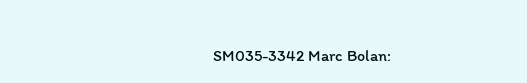SM035-3342 Marc Bolan: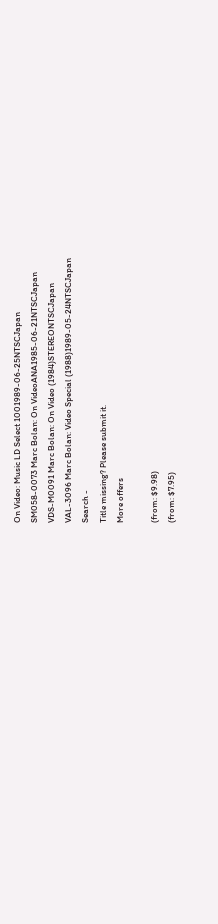On Video: Music LD Select 1001989-06-25NTSCJapan
SM058-0073 Marc Bolan: On VideoANA1985-06-21NTSCJapan
VDS-M0091 Marc Bolan: On Video (1984)STEREONTSCJapan
VAL-3096 Marc Bolan: Video Special (1988)1989-05-24NTSCJapan
Search -
Title missing? Please submit it.
More offers

(from: $9.98)
(from: $7.95)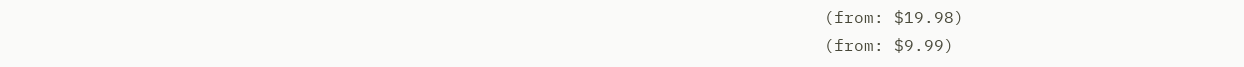(from: $19.98)
(from: $9.99)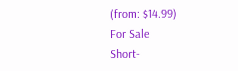(from: $14.99)
For Sale
Short-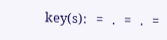key(s):   =   .   =   .   =